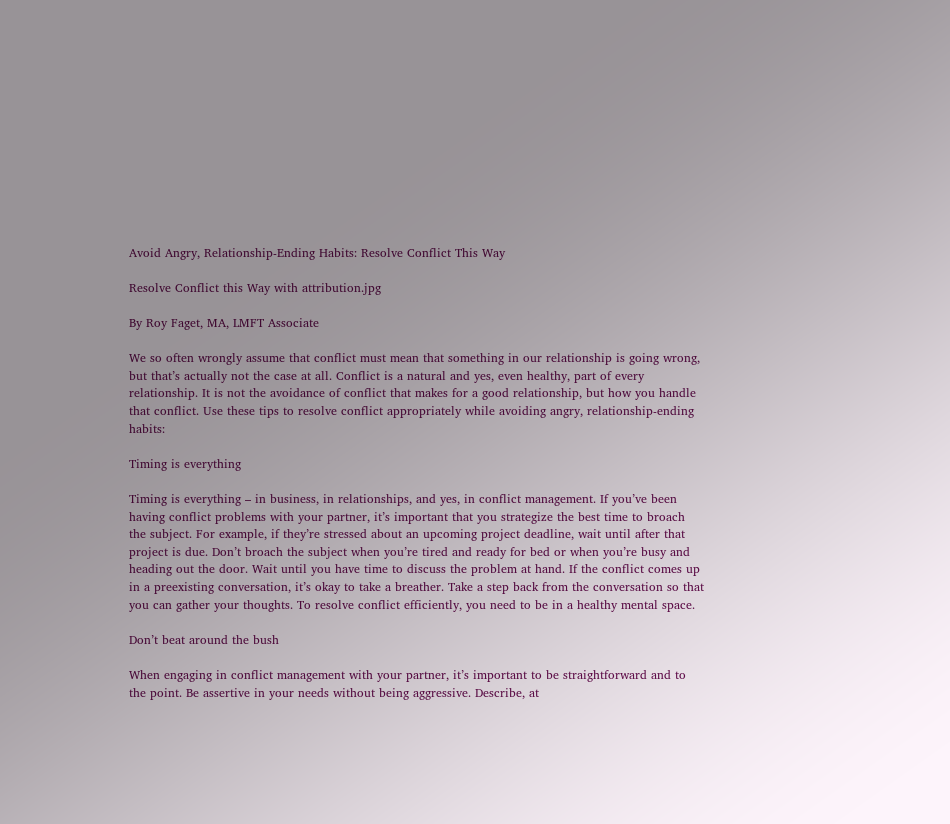Avoid Angry, Relationship-Ending Habits: Resolve Conflict This Way

Resolve Conflict this Way with attribution.jpg

By Roy Faget, MA, LMFT Associate

We so often wrongly assume that conflict must mean that something in our relationship is going wrong, but that’s actually not the case at all. Conflict is a natural and yes, even healthy, part of every relationship. It is not the avoidance of conflict that makes for a good relationship, but how you handle that conflict. Use these tips to resolve conflict appropriately while avoiding angry, relationship-ending habits:

Timing is everything

Timing is everything – in business, in relationships, and yes, in conflict management. If you’ve been having conflict problems with your partner, it’s important that you strategize the best time to broach the subject. For example, if they’re stressed about an upcoming project deadline, wait until after that project is due. Don’t broach the subject when you’re tired and ready for bed or when you’re busy and heading out the door. Wait until you have time to discuss the problem at hand. If the conflict comes up in a preexisting conversation, it’s okay to take a breather. Take a step back from the conversation so that you can gather your thoughts. To resolve conflict efficiently, you need to be in a healthy mental space.

Don’t beat around the bush

When engaging in conflict management with your partner, it’s important to be straightforward and to the point. Be assertive in your needs without being aggressive. Describe, at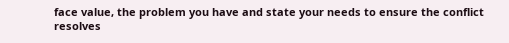face value, the problem you have and state your needs to ensure the conflict resolves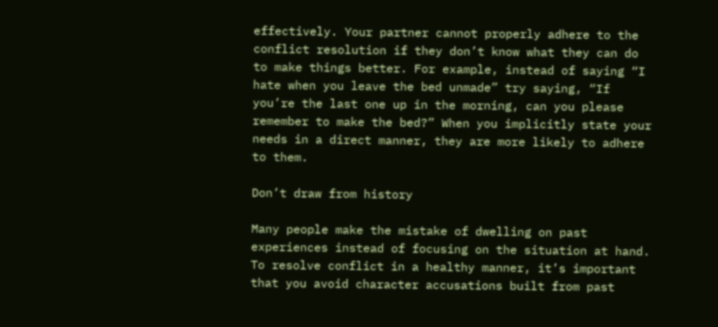effectively. Your partner cannot properly adhere to the conflict resolution if they don’t know what they can do to make things better. For example, instead of saying “I hate when you leave the bed unmade” try saying, “If you’re the last one up in the morning, can you please remember to make the bed?” When you implicitly state your needs in a direct manner, they are more likely to adhere to them.

Don’t draw from history

Many people make the mistake of dwelling on past experiences instead of focusing on the situation at hand. To resolve conflict in a healthy manner, it’s important that you avoid character accusations built from past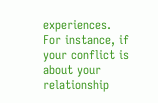experiences. For instance, if your conflict is about your relationship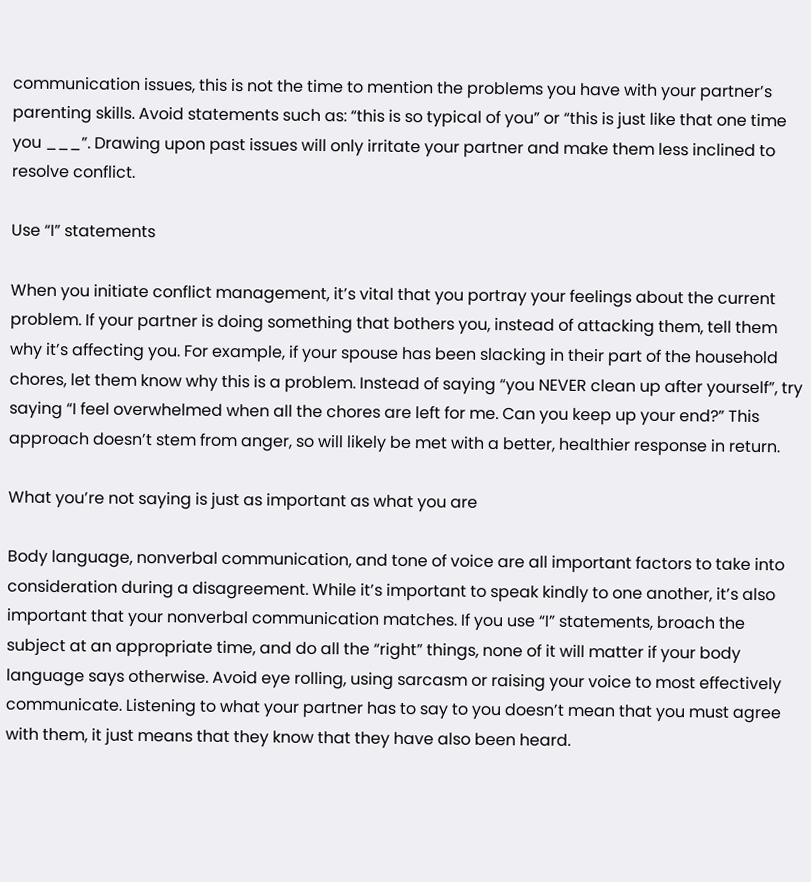communication issues, this is not the time to mention the problems you have with your partner’s parenting skills. Avoid statements such as: “this is so typical of you” or “this is just like that one time you ___”. Drawing upon past issues will only irritate your partner and make them less inclined to resolve conflict.

Use “I” statements

When you initiate conflict management, it’s vital that you portray your feelings about the current problem. If your partner is doing something that bothers you, instead of attacking them, tell them why it’s affecting you. For example, if your spouse has been slacking in their part of the household chores, let them know why this is a problem. Instead of saying “you NEVER clean up after yourself”, try saying “I feel overwhelmed when all the chores are left for me. Can you keep up your end?” This approach doesn’t stem from anger, so will likely be met with a better, healthier response in return.

What you’re not saying is just as important as what you are

Body language, nonverbal communication, and tone of voice are all important factors to take into consideration during a disagreement. While it’s important to speak kindly to one another, it’s also important that your nonverbal communication matches. If you use “I” statements, broach the subject at an appropriate time, and do all the “right” things, none of it will matter if your body language says otherwise. Avoid eye rolling, using sarcasm or raising your voice to most effectively communicate. Listening to what your partner has to say to you doesn’t mean that you must agree with them, it just means that they know that they have also been heard.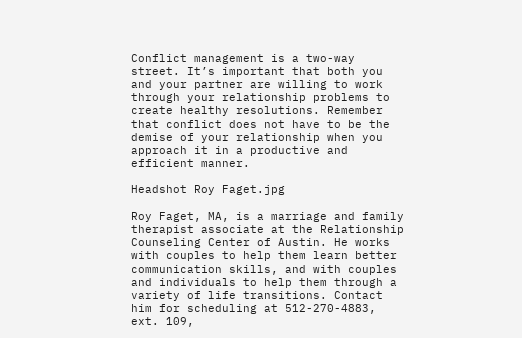Conflict management is a two-way street. It’s important that both you and your partner are willing to work through your relationship problems to create healthy resolutions. Remember that conflict does not have to be the demise of your relationship when you approach it in a productive and efficient manner.

Headshot Roy Faget.jpg

Roy Faget, MA, is a marriage and family therapist associate at the Relationship Counseling Center of Austin. He works with couples to help them learn better communication skills, and with couples and individuals to help them through a variety of life transitions. Contact him for scheduling at 512-270-4883, ext. 109,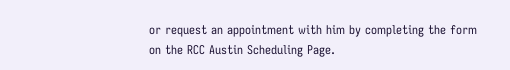or request an appointment with him by completing the form on the RCC Austin Scheduling Page.